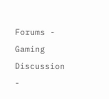Forums - Gaming Discussion -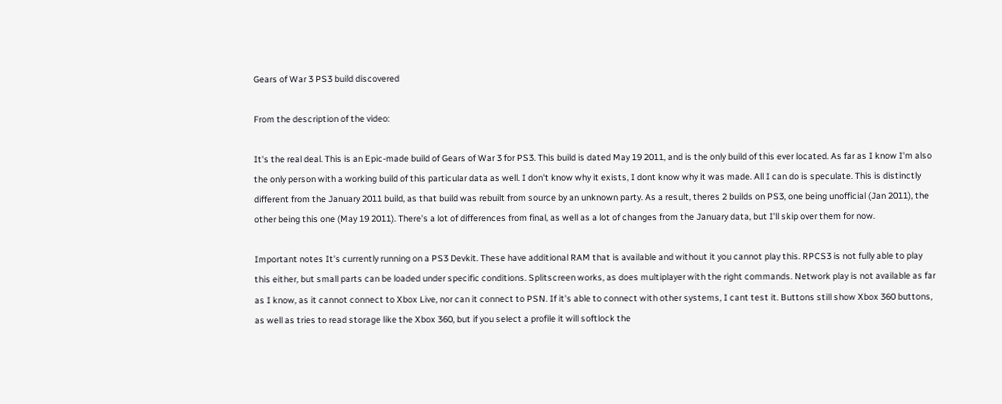Gears of War 3 PS3 build discovered

From the description of the video:

It's the real deal. This is an Epic-made build of Gears of War 3 for PS3. This build is dated May 19 2011, and is the only build of this ever located. As far as I know I'm also the only person with a working build of this particular data as well. I don't know why it exists, I dont know why it was made. All I can do is speculate. This is distinctly different from the January 2011 build, as that build was rebuilt from source by an unknown party. As a result, theres 2 builds on PS3, one being unofficial (Jan 2011), the other being this one (May 19 2011). There's a lot of differences from final, as well as a lot of changes from the January data, but I'll skip over them for now.

Important notes It's currently running on a PS3 Devkit. These have additional RAM that is available and without it you cannot play this. RPCS3 is not fully able to play this either, but small parts can be loaded under specific conditions. Splitscreen works, as does multiplayer with the right commands. Network play is not available as far as I know, as it cannot connect to Xbox Live, nor can it connect to PSN. If it's able to connect with other systems, I cant test it. Buttons still show Xbox 360 buttons, as well as tries to read storage like the Xbox 360, but if you select a profile it will softlock the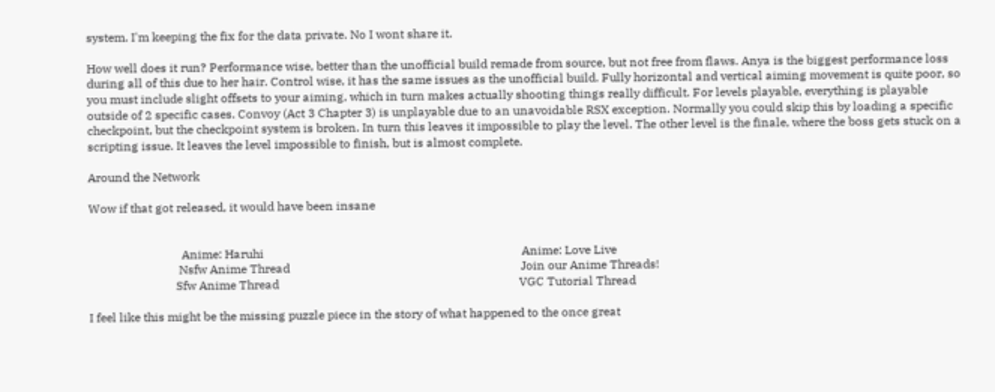system. I'm keeping the fix for the data private. No I wont share it.

How well does it run? Performance wise, better than the unofficial build remade from source, but not free from flaws. Anya is the biggest performance loss during all of this due to her hair. Control wise, it has the same issues as the unofficial build. Fully horizontal and vertical aiming movement is quite poor, so you must include slight offsets to your aiming, which in turn makes actually shooting things really difficult. For levels playable, everything is playable outside of 2 specific cases. Convoy (Act 3 Chapter 3) is unplayable due to an unavoidable RSX exception. Normally you could skip this by loading a specific checkpoint, but the checkpoint system is broken. In turn this leaves it impossible to play the level. The other level is the finale, where the boss gets stuck on a scripting issue. It leaves the level impossible to finish, but is almost complete.

Around the Network

Wow if that got released, it would have been insane


                               Anime: Haruhi                                                                                      Anime: Love Live
                              Nsfw Anime Thread                                                                             Join our Anime Threads!
                             Sfw Anime Thread                                                                                VGC Tutorial Thread

I feel like this might be the missing puzzle piece in the story of what happened to the once great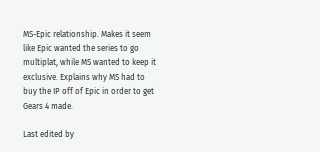MS-Epic relationship. Makes it seem like Epic wanted the series to go multiplat, while MS wanted to keep it exclusive. Explains why MS had to buy the IP off of Epic in order to get Gears 4 made.

Last edited by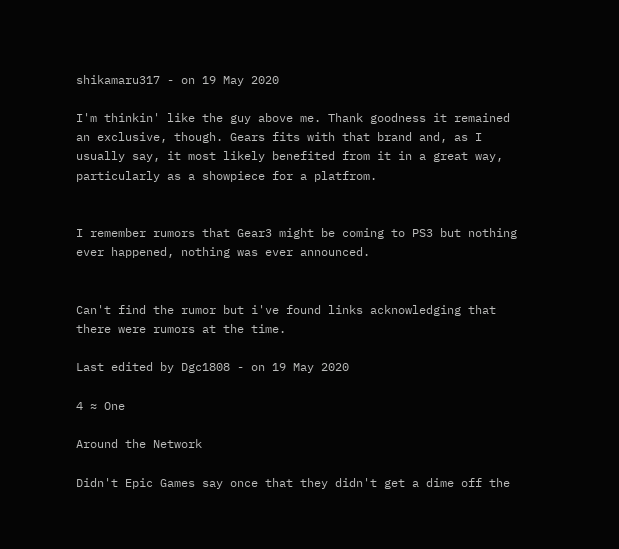shikamaru317 - on 19 May 2020

I'm thinkin' like the guy above me. Thank goodness it remained an exclusive, though. Gears fits with that brand and, as I usually say, it most likely benefited from it in a great way, particularly as a showpiece for a platfrom.


I remember rumors that Gear3 might be coming to PS3 but nothing ever happened, nothing was ever announced.


Can't find the rumor but i've found links acknowledging that there were rumors at the time.

Last edited by Dgc1808 - on 19 May 2020

4 ≈ One

Around the Network

Didn't Epic Games say once that they didn't get a dime off the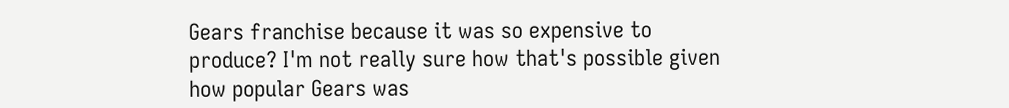Gears franchise because it was so expensive to produce? I'm not really sure how that's possible given how popular Gears was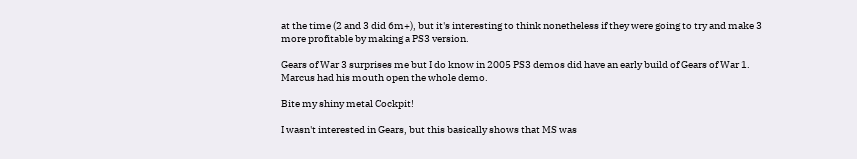at the time (2 and 3 did 6m+), but it's interesting to think nonetheless if they were going to try and make 3 more profitable by making a PS3 version.

Gears of War 3 surprises me but I do know in 2005 PS3 demos did have an early build of Gears of War 1. Marcus had his mouth open the whole demo.

Bite my shiny metal Cockpit!

I wasn't interested in Gears, but this basically shows that MS was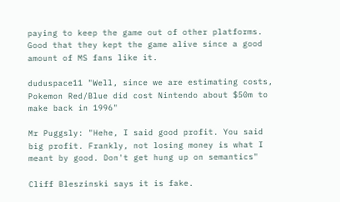paying to keep the game out of other platforms. Good that they kept the game alive since a good amount of MS fans like it.

duduspace11 "Well, since we are estimating costs, Pokemon Red/Blue did cost Nintendo about $50m to make back in 1996"

Mr Puggsly: "Hehe, I said good profit. You said big profit. Frankly, not losing money is what I meant by good. Don't get hung up on semantics"

Cliff Bleszinski says it is fake.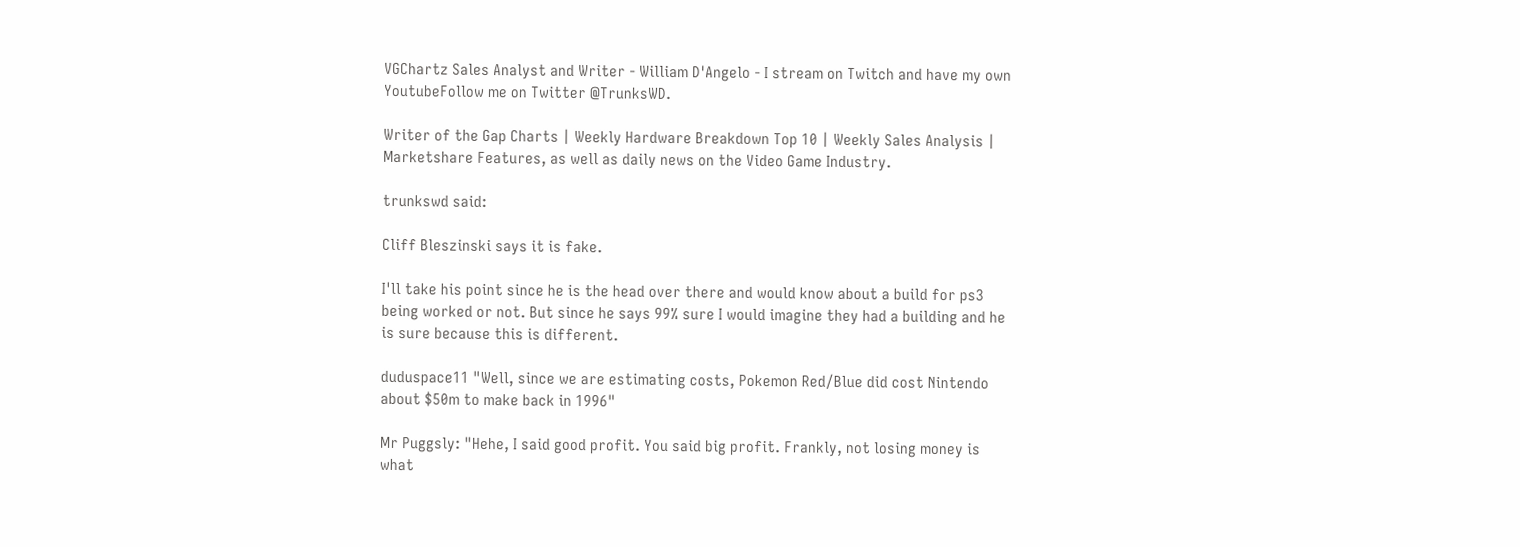VGChartz Sales Analyst and Writer - William D'Angelo - I stream on Twitch and have my own YoutubeFollow me on Twitter @TrunksWD.

Writer of the Gap Charts | Weekly Hardware Breakdown Top 10 | Weekly Sales Analysis | Marketshare Features, as well as daily news on the Video Game Industry.

trunkswd said:

Cliff Bleszinski says it is fake.

I'll take his point since he is the head over there and would know about a build for ps3 being worked or not. But since he says 99% sure I would imagine they had a building and he is sure because this is different.

duduspace11 "Well, since we are estimating costs, Pokemon Red/Blue did cost Nintendo about $50m to make back in 1996"

Mr Puggsly: "Hehe, I said good profit. You said big profit. Frankly, not losing money is what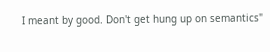I meant by good. Don't get hung up on semantics"